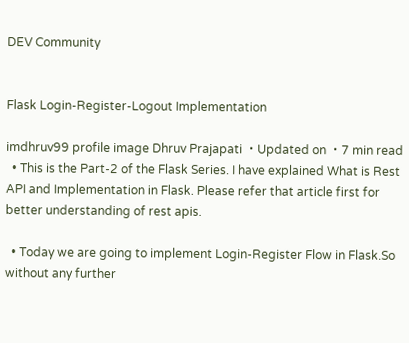DEV Community


Flask Login-Register-Logout Implementation

imdhruv99 profile image Dhruv Prajapati ・Updated on ・7 min read
  • This is the Part-2 of the Flask Series. I have explained What is Rest API and Implementation in Flask. Please refer that article first for better understanding of rest apis.

  • Today we are going to implement Login-Register Flow in Flask.So without any further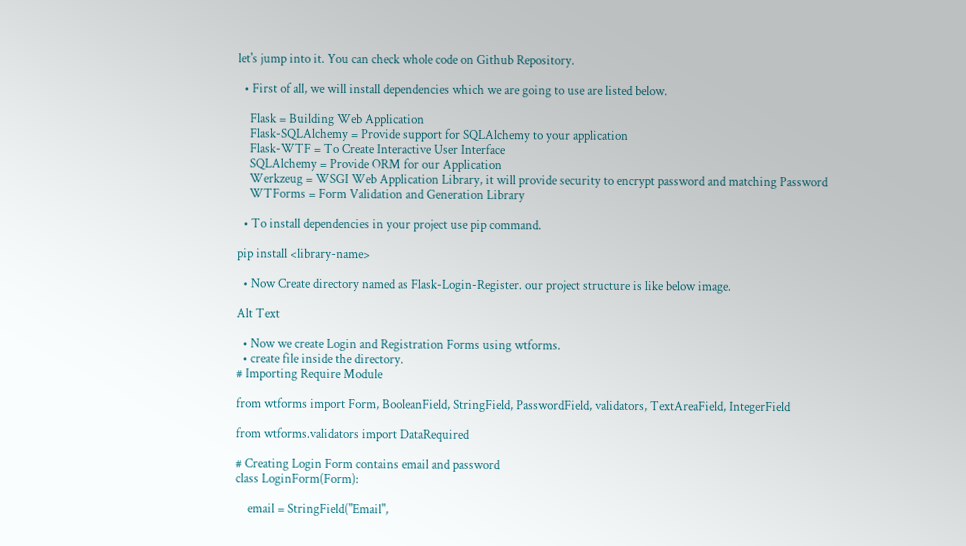let's jump into it. You can check whole code on Github Repository.

  • First of all, we will install dependencies which we are going to use are listed below.

    Flask = Building Web Application
    Flask-SQLAlchemy = Provide support for SQLAlchemy to your application
    Flask-WTF = To Create Interactive User Interface
    SQLAlchemy = Provide ORM for our Application
    Werkzeug = WSGI Web Application Library, it will provide security to encrypt password and matching Password
    WTForms = Form Validation and Generation Library

  • To install dependencies in your project use pip command.

pip install <library-name>

  • Now Create directory named as Flask-Login-Register. our project structure is like below image.

Alt Text

  • Now we create Login and Registration Forms using wtforms.
  • create file inside the directory.
# Importing Require Module

from wtforms import Form, BooleanField, StringField, PasswordField, validators, TextAreaField, IntegerField

from wtforms.validators import DataRequired

# Creating Login Form contains email and password
class LoginForm(Form):

    email = StringField("Email",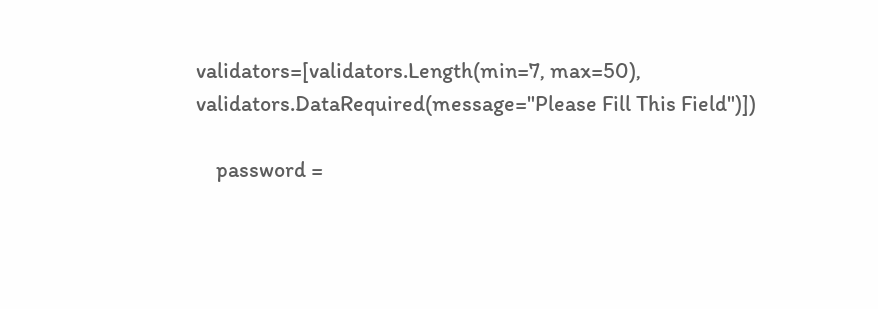validators=[validators.Length(min=7, max=50), validators.DataRequired(message="Please Fill This Field")])

    password =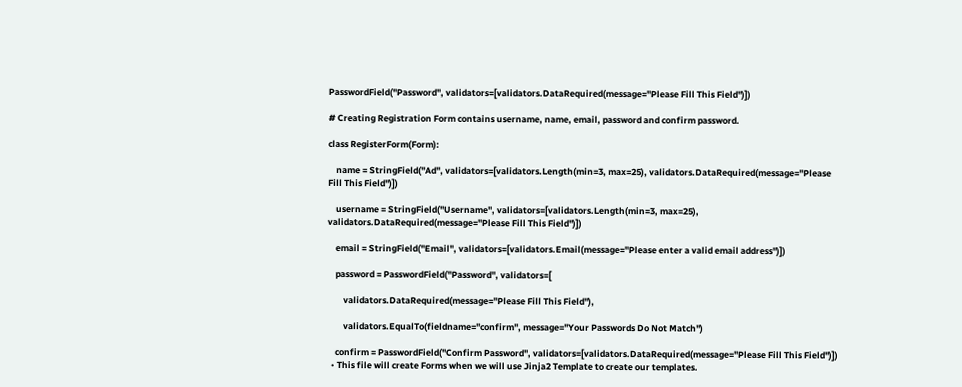PasswordField("Password", validators=[validators.DataRequired(message="Please Fill This Field")])

# Creating Registration Form contains username, name, email, password and confirm password.

class RegisterForm(Form):

    name = StringField("Ad", validators=[validators.Length(min=3, max=25), validators.DataRequired(message="Please Fill This Field")])

    username = StringField("Username", validators=[validators.Length(min=3, max=25), validators.DataRequired(message="Please Fill This Field")])

    email = StringField("Email", validators=[validators.Email(message="Please enter a valid email address")])

    password = PasswordField("Password", validators=[

        validators.DataRequired(message="Please Fill This Field"),

        validators.EqualTo(fieldname="confirm", message="Your Passwords Do Not Match")

    confirm = PasswordField("Confirm Password", validators=[validators.DataRequired(message="Please Fill This Field")])
  • This file will create Forms when we will use Jinja2 Template to create our templates.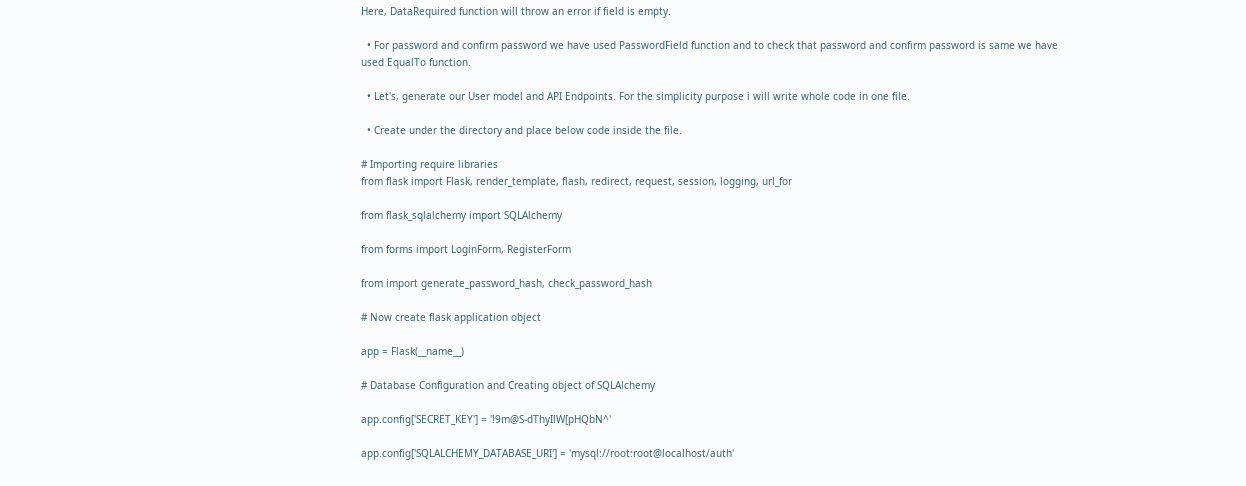Here, DataRequired function will throw an error if field is empty.

  • For password and confirm password we have used PasswordField function and to check that password and confirm password is same we have used EqualTo function.

  • Let's, generate our User model and API Endpoints. For the simplicity purpose i will write whole code in one file.

  • Create under the directory and place below code inside the file.

# Importing require libraries
from flask import Flask, render_template, flash, redirect, request, session, logging, url_for

from flask_sqlalchemy import SQLAlchemy

from forms import LoginForm, RegisterForm

from import generate_password_hash, check_password_hash

# Now create flask application object

app = Flask(__name__)

# Database Configuration and Creating object of SQLAlchemy

app.config['SECRET_KEY'] = '!9m@S-dThyIlW[pHQbN^'

app.config['SQLALCHEMY_DATABASE_URI'] = 'mysql://root:root@localhost/auth'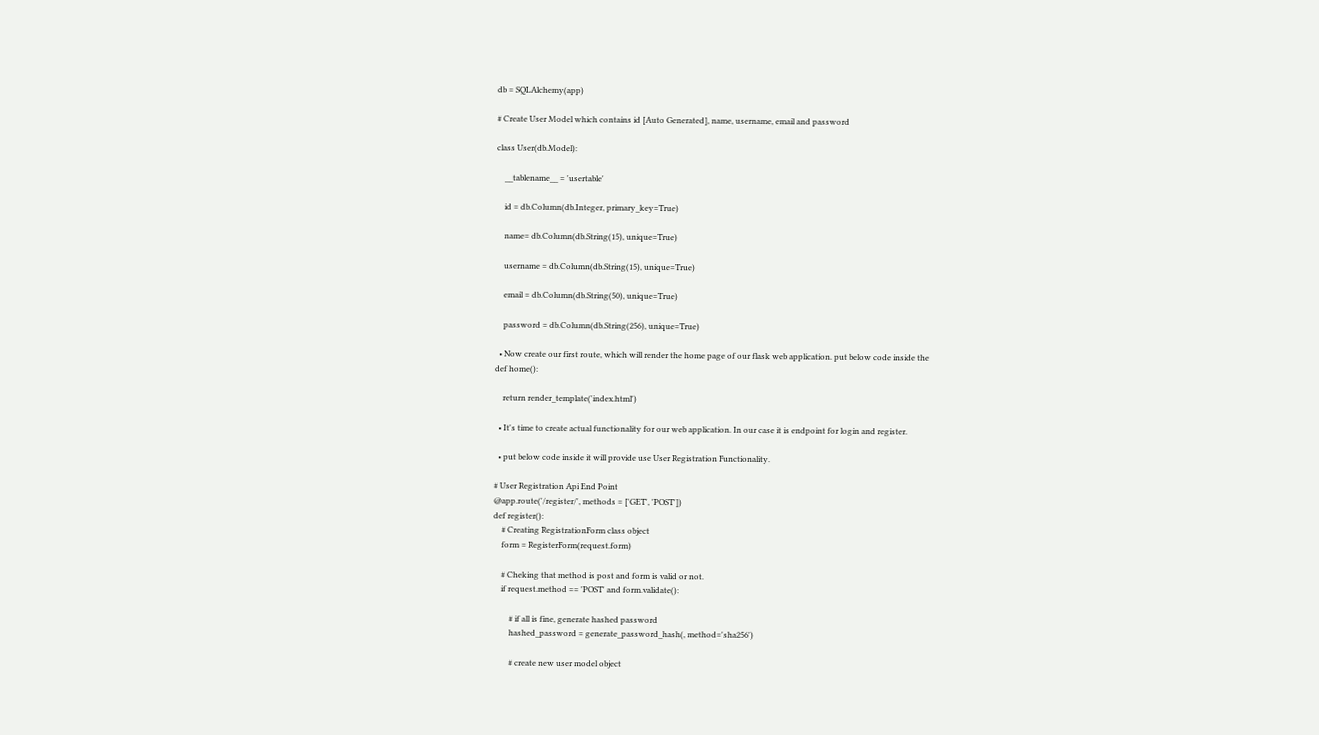db = SQLAlchemy(app)

# Create User Model which contains id [Auto Generated], name, username, email and password

class User(db.Model):

    __tablename__ = 'usertable'

    id = db.Column(db.Integer, primary_key=True)

    name= db.Column(db.String(15), unique=True)

    username = db.Column(db.String(15), unique=True)

    email = db.Column(db.String(50), unique=True)

    password = db.Column(db.String(256), unique=True)

  • Now create our first route, which will render the home page of our flask web application. put below code inside the
def home():

    return render_template('index.html')

  • It's time to create actual functionality for our web application. In our case it is endpoint for login and register.

  • put below code inside it will provide use User Registration Functionality.

# User Registration Api End Point
@app.route('/register/', methods = ['GET', 'POST'])
def register():
    # Creating RegistrationForm class object
    form = RegisterForm(request.form)

    # Cheking that method is post and form is valid or not.
    if request.method == 'POST' and form.validate():

        # if all is fine, generate hashed password
        hashed_password = generate_password_hash(, method='sha256')

        # create new user model object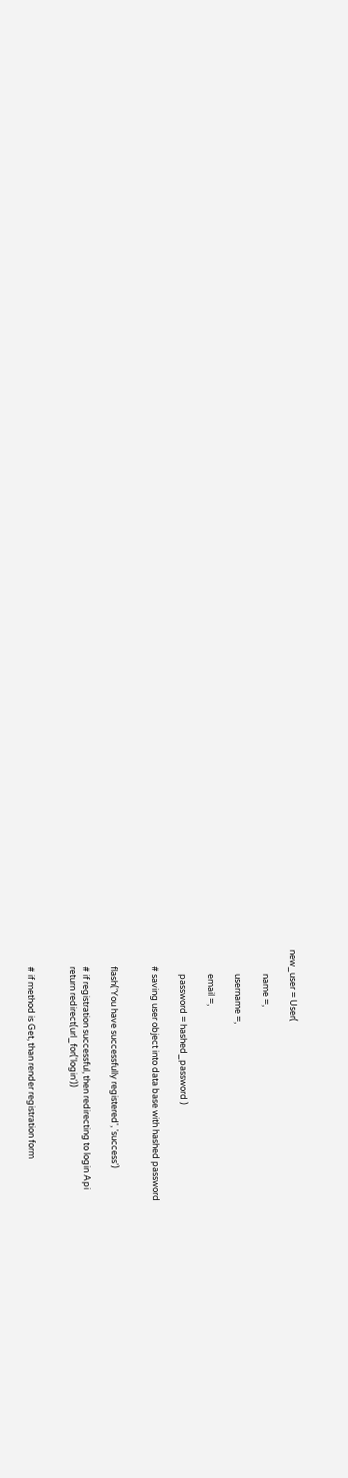new_user = User(

            name =,

            username =,

            email =,

            password = hashed_password )

        # saving user object into data base with hashed password


        flash('You have successfully registered', 'success')

        # if registration successful, then redirecting to login Api
        return redirect(url_for('login'))


        # if method is Get, than render registration form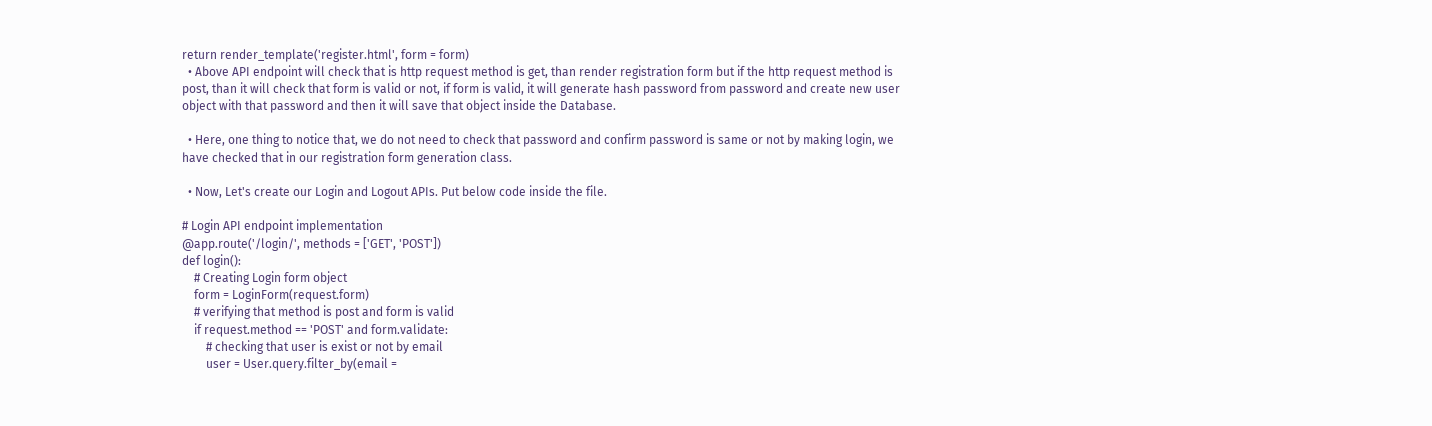return render_template('register.html', form = form)
  • Above API endpoint will check that is http request method is get, than render registration form but if the http request method is post, than it will check that form is valid or not, if form is valid, it will generate hash password from password and create new user object with that password and then it will save that object inside the Database.

  • Here, one thing to notice that, we do not need to check that password and confirm password is same or not by making login, we have checked that in our registration form generation class.

  • Now, Let's create our Login and Logout APIs. Put below code inside the file.

# Login API endpoint implementation
@app.route('/login/', methods = ['GET', 'POST'])
def login():
    # Creating Login form object
    form = LoginForm(request.form)
    # verifying that method is post and form is valid
    if request.method == 'POST' and form.validate:
        # checking that user is exist or not by email
        user = User.query.filter_by(email =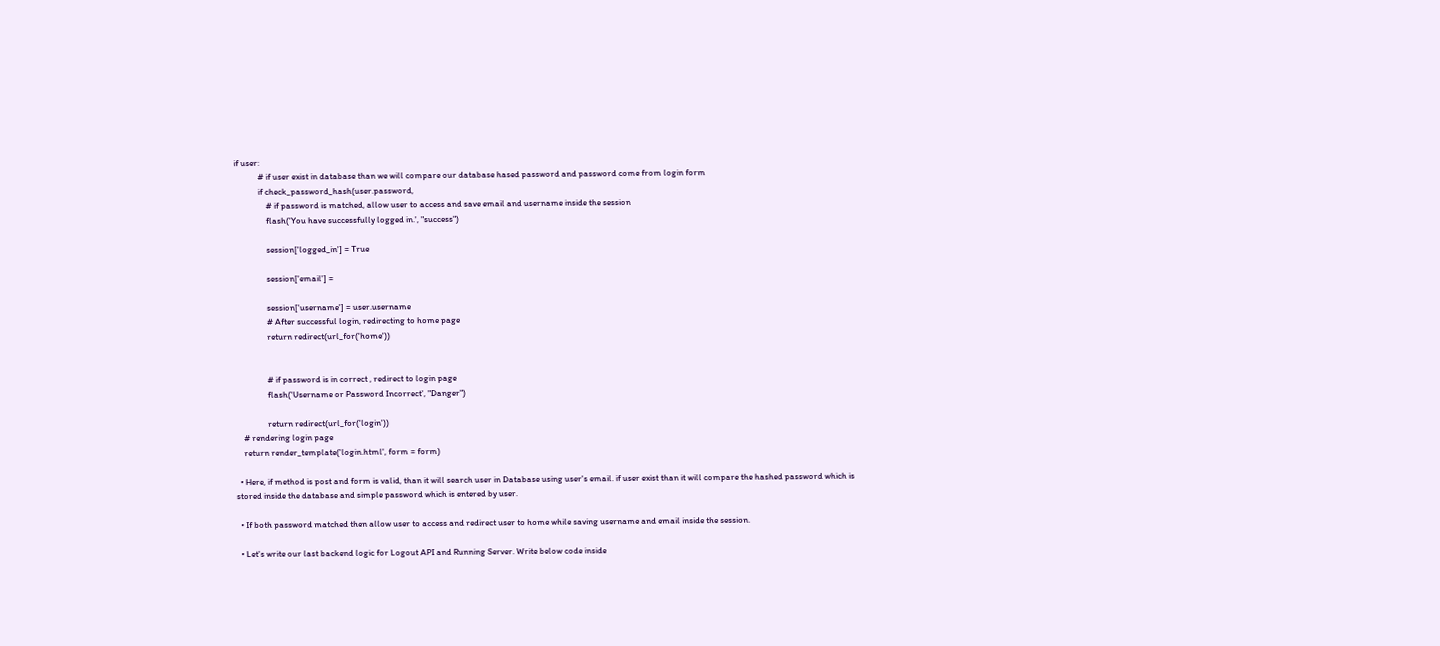if user:
            # if user exist in database than we will compare our database hased password and password come from login form
            if check_password_hash(user.password,
                # if password is matched, allow user to access and save email and username inside the session
                flash('You have successfully logged in.', "success")

                session['logged_in'] = True

                session['email'] =

                session['username'] = user.username
                # After successful login, redirecting to home page
                return redirect(url_for('home'))


                # if password is in correct , redirect to login page
                flash('Username or Password Incorrect', "Danger")

                return redirect(url_for('login'))
    # rendering login page
    return render_template('login.html', form = form)

  • Here, if method is post and form is valid, than it will search user in Database using user's email. if user exist than it will compare the hashed password which is stored inside the database and simple password which is entered by user.

  • If both password matched then allow user to access and redirect user to home while saving username and email inside the session.

  • Let's write our last backend logic for Logout API and Running Server. Write below code inside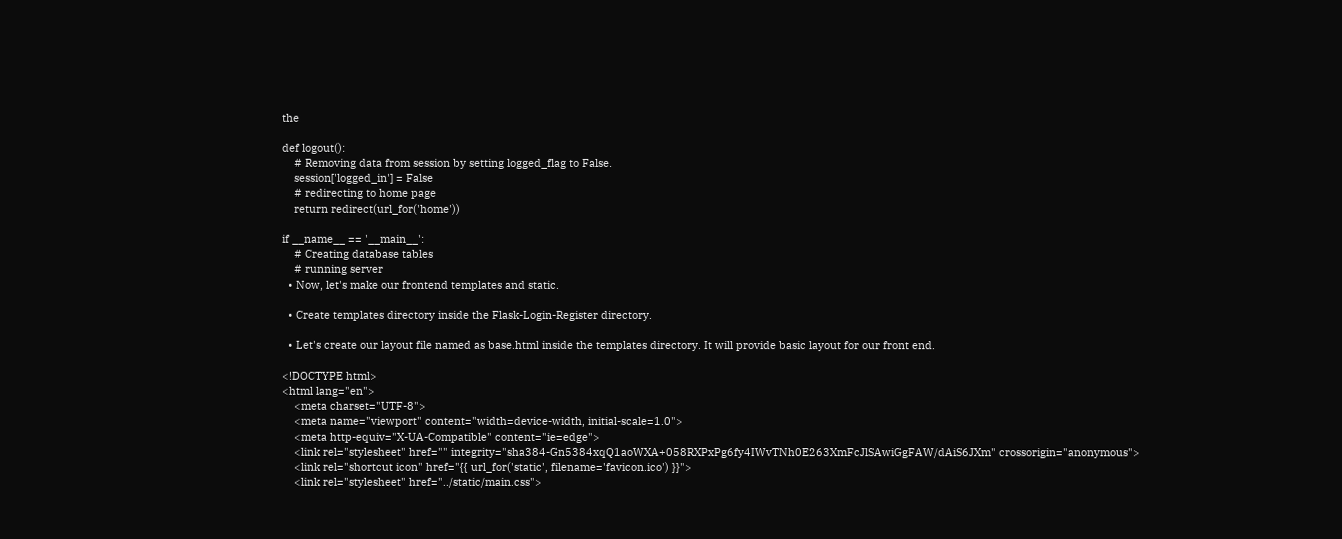the

def logout():
    # Removing data from session by setting logged_flag to False.
    session['logged_in'] = False
    # redirecting to home page
    return redirect(url_for('home'))

if __name__ == '__main__':
    # Creating database tables
    # running server
  • Now, let's make our frontend templates and static.

  • Create templates directory inside the Flask-Login-Register directory.

  • Let's create our layout file named as base.html inside the templates directory. It will provide basic layout for our front end.

<!DOCTYPE html>
<html lang="en">
    <meta charset="UTF-8">
    <meta name="viewport" content="width=device-width, initial-scale=1.0">
    <meta http-equiv="X-UA-Compatible" content="ie=edge">
    <link rel="stylesheet" href="" integrity="sha384-Gn5384xqQ1aoWXA+058RXPxPg6fy4IWvTNh0E263XmFcJlSAwiGgFAW/dAiS6JXm" crossorigin="anonymous">
    <link rel="shortcut icon" href="{{ url_for('static', filename='favicon.ico') }}">
    <link rel="stylesheet" href="../static/main.css">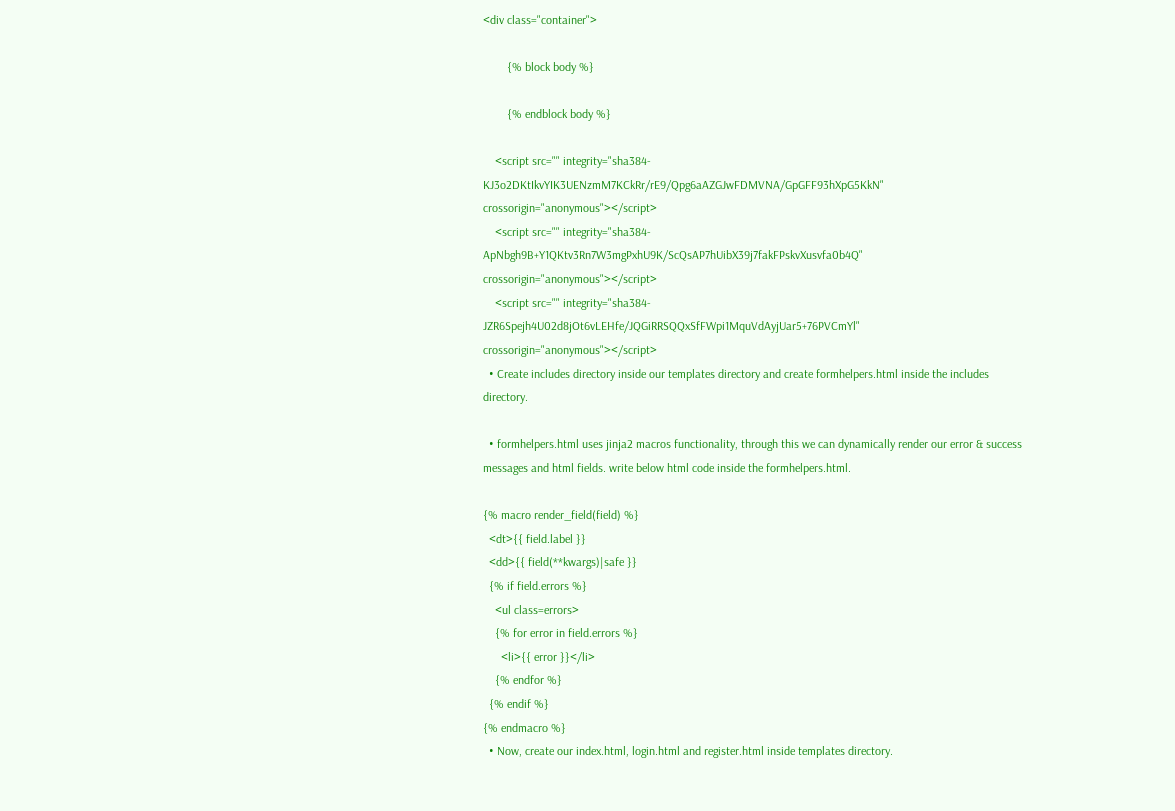<div class="container">

        {% block body %}

        {% endblock body %}

    <script src="" integrity="sha384-KJ3o2DKtIkvYIK3UENzmM7KCkRr/rE9/Qpg6aAZGJwFDMVNA/GpGFF93hXpG5KkN" crossorigin="anonymous"></script>
    <script src="" integrity="sha384-ApNbgh9B+Y1QKtv3Rn7W3mgPxhU9K/ScQsAP7hUibX39j7fakFPskvXusvfa0b4Q" crossorigin="anonymous"></script>
    <script src="" integrity="sha384-JZR6Spejh4U02d8jOt6vLEHfe/JQGiRRSQQxSfFWpi1MquVdAyjUar5+76PVCmYl" crossorigin="anonymous"></script>
  • Create includes directory inside our templates directory and create formhelpers.html inside the includes directory.

  • formhelpers.html uses jinja2 macros functionality, through this we can dynamically render our error & success messages and html fields. write below html code inside the formhelpers.html.

{% macro render_field(field) %}
  <dt>{{ field.label }}
  <dd>{{ field(**kwargs)|safe }}
  {% if field.errors %}
    <ul class=errors>
    {% for error in field.errors %}
      <li>{{ error }}</li>
    {% endfor %}
  {% endif %}
{% endmacro %}
  • Now, create our index.html, login.html and register.html inside templates directory.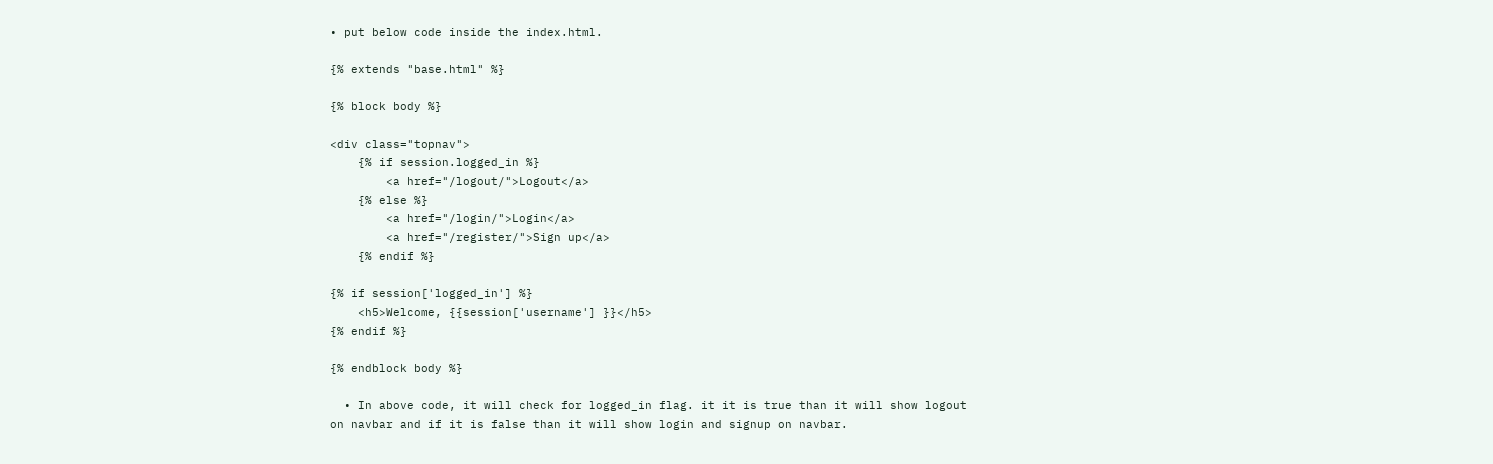• put below code inside the index.html.

{% extends "base.html" %}

{% block body %}

<div class="topnav">
    {% if session.logged_in %}
        <a href="/logout/">Logout</a>
    {% else %}
        <a href="/login/">Login</a>
        <a href="/register/">Sign up</a>
    {% endif %}

{% if session['logged_in'] %}
    <h5>Welcome, {{session['username'] }}</h5>
{% endif %}

{% endblock body %}

  • In above code, it will check for logged_in flag. it it is true than it will show logout on navbar and if it is false than it will show login and signup on navbar.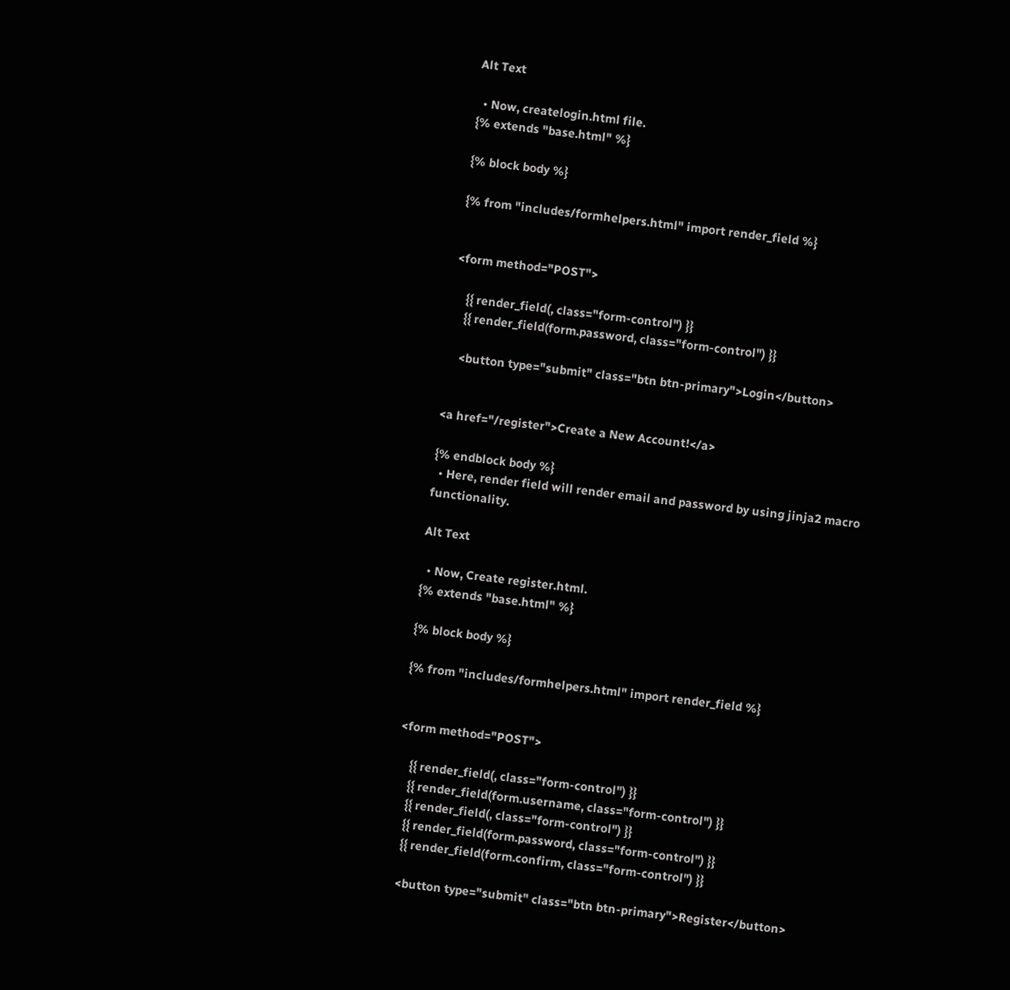Alt Text

  • Now, createlogin.html file.
{% extends "base.html" %}

{% block body %}

{% from "includes/formhelpers.html" import render_field %}


<form method="POST">

    {{ render_field(, class="form-control") }}
    {{ render_field(form.password, class="form-control") }}

    <button type="submit" class="btn btn-primary">Login</button>


<a href="/register">Create a New Account!</a>

{% endblock body %}
  • Here, render field will render email and password by using jinja2 macro functionality.

Alt Text

  • Now, Create register.html.
{% extends "base.html" %}

{% block body %}

{% from "includes/formhelpers.html" import render_field %}


<form method="POST">

    {{ render_field(, class="form-control") }}
    {{ render_field(form.username, class="form-control") }}
    {{ render_field(, class="form-control") }}
    {{ render_field(form.password, class="form-control") }}
    {{ render_field(form.confirm, class="form-control") }}

    <button type="submit" class="btn btn-primary">Register</button>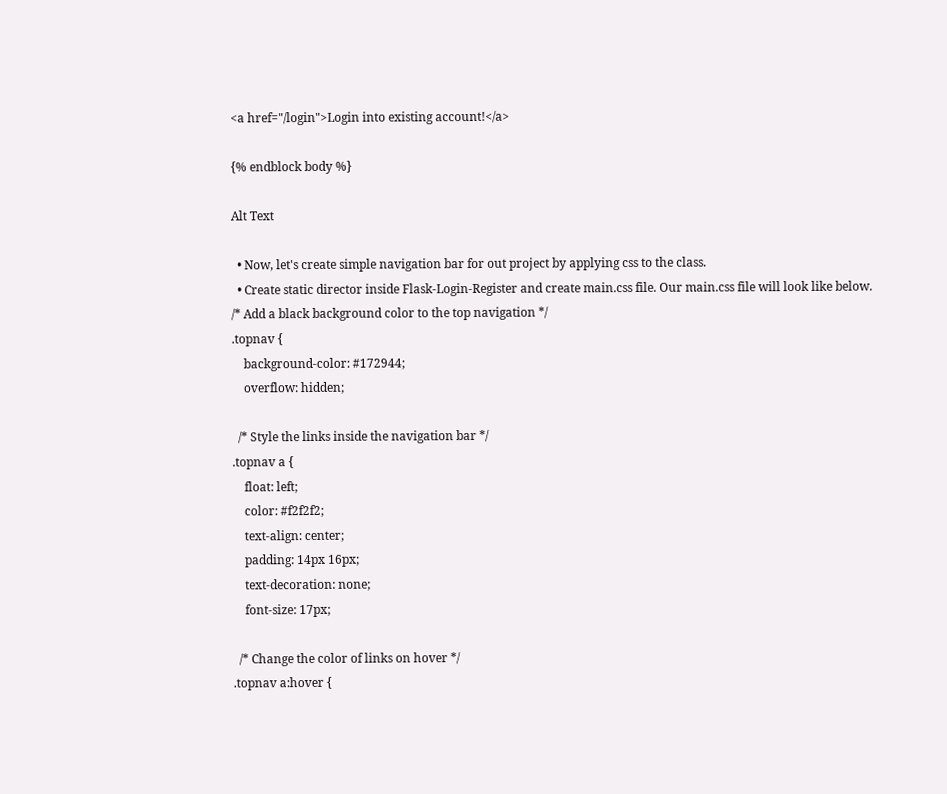<a href="/login">Login into existing account!</a>

{% endblock body %}

Alt Text

  • Now, let's create simple navigation bar for out project by applying css to the class.
  • Create static director inside Flask-Login-Register and create main.css file. Our main.css file will look like below.
/* Add a black background color to the top navigation */
.topnav {
    background-color: #172944;
    overflow: hidden;

  /* Style the links inside the navigation bar */
.topnav a {
    float: left;
    color: #f2f2f2;
    text-align: center;
    padding: 14px 16px;
    text-decoration: none;
    font-size: 17px;

  /* Change the color of links on hover */
.topnav a:hover {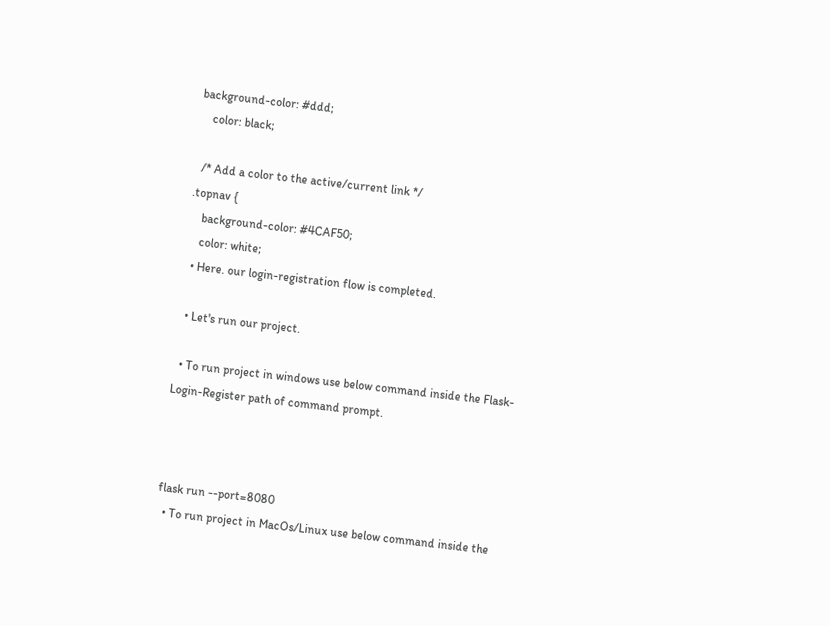background-color: #ddd;
    color: black;

  /* Add a color to the active/current link */
.topnav {
    background-color: #4CAF50;
    color: white;
  • Here. our login-registration flow is completed.

  • Let's run our project.

  • To run project in windows use below command inside the Flask-Login-Register path of command prompt.



flask run --port=8080
  • To run project in MacOs/Linux use below command inside the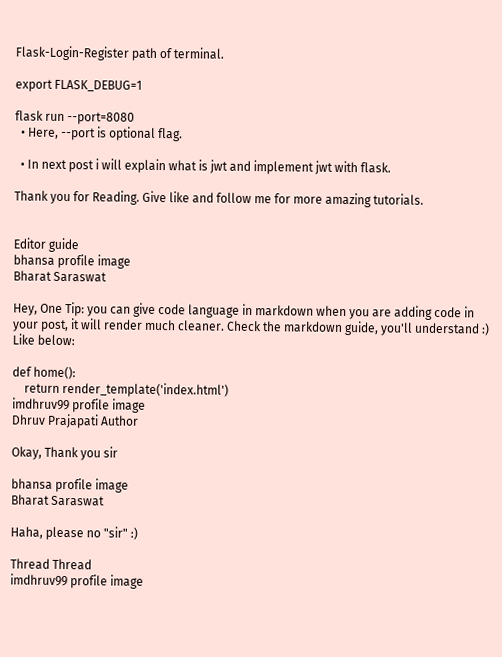Flask-Login-Register path of terminal.

export FLASK_DEBUG=1

flask run --port=8080
  • Here, --port is optional flag.

  • In next post i will explain what is jwt and implement jwt with flask.

Thank you for Reading. Give like and follow me for more amazing tutorials.


Editor guide
bhansa profile image
Bharat Saraswat

Hey, One Tip: you can give code language in markdown when you are adding code in your post, it will render much cleaner. Check the markdown guide, you'll understand :)
Like below:

def home():
    return render_template('index.html')
imdhruv99 profile image
Dhruv Prajapati Author

Okay, Thank you sir

bhansa profile image
Bharat Saraswat

Haha, please no "sir" :)

Thread Thread
imdhruv99 profile image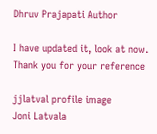Dhruv Prajapati Author

I have updated it, look at now. Thank you for your reference

jjlatval profile image
Joni Latvala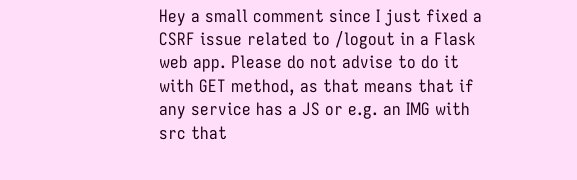Hey a small comment since I just fixed a CSRF issue related to /logout in a Flask web app. Please do not advise to do it with GET method, as that means that if any service has a JS or e.g. an IMG with src that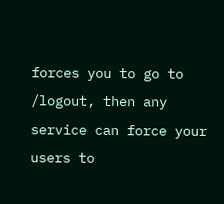forces you to go to /logout, then any service can force your users to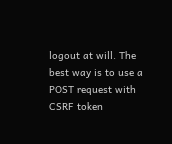logout at will. The best way is to use a POST request with CSRF token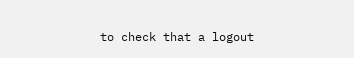to check that a logout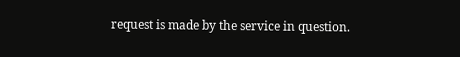request is made by the service in question.